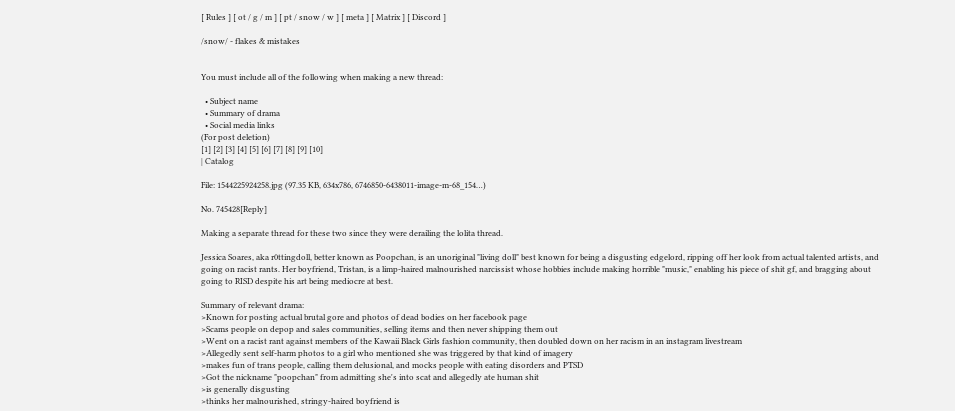[ Rules ] [ ot / g / m ] [ pt / snow / w ] [ meta ] [ Matrix ] [ Discord ]

/snow/ - flakes & mistakes


You must include all of the following when making a new thread:

  • Subject name
  • Summary of drama
  • Social media links
(For post deletion)
[1] [2] [3] [4] [5] [6] [7] [8] [9] [10]
| Catalog

File: 1544225924258.jpg (97.35 KB, 634x786, 6746850-6438011-image-m-68_154…)

No. 745428[Reply]

Making a separate thread for these two since they were derailing the lolita thread.

Jessica Soares, aka r0ttingdoll, better known as Poopchan, is an unoriginal "living doll" best known for being a disgusting edgelord, ripping off her look from actual talented artists, and going on racist rants. Her boyfriend, Tristan, is a limp-haired malnourished narcissist whose hobbies include making horrible "music," enabling his piece of shit gf, and bragging about going to RISD despite his art being mediocre at best.

Summary of relevant drama:
>Known for posting actual brutal gore and photos of dead bodies on her facebook page
>Scams people on depop and sales communities, selling items and then never shipping them out
>Went on a racist rant against members of the Kawaii Black Girls fashion community, then doubled down on her racism in an instagram livestream
>Allegedly sent self-harm photos to a girl who mentioned she was triggered by that kind of imagery
>makes fun of trans people, calling them delusional, and mocks people with eating disorders and PTSD
>Got the nickname "poopchan" from admitting she's into scat and allegedly ate human shit
>is generally disgusting
>thinks her malnourished, stringy-haired boyfriend is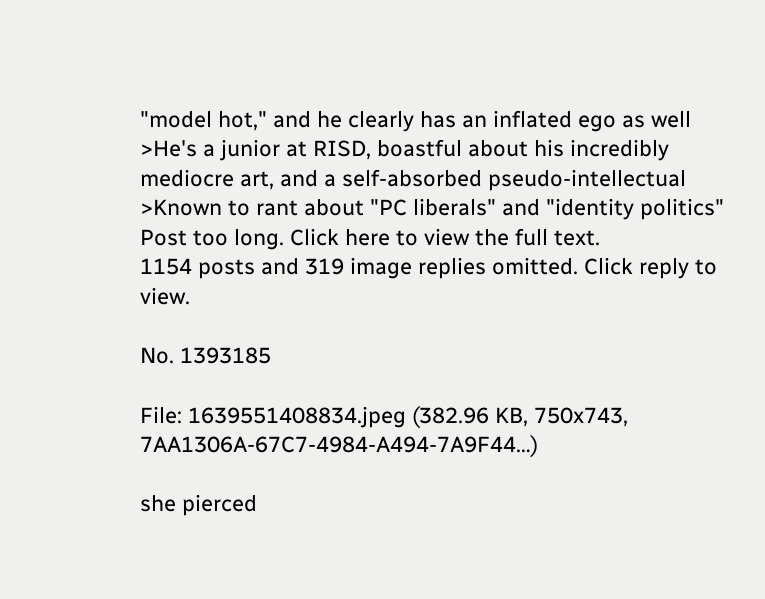"model hot," and he clearly has an inflated ego as well
>He's a junior at RISD, boastful about his incredibly mediocre art, and a self-absorbed pseudo-intellectual
>Known to rant about "PC liberals" and "identity politics"
Post too long. Click here to view the full text.
1154 posts and 319 image replies omitted. Click reply to view.

No. 1393185

File: 1639551408834.jpeg (382.96 KB, 750x743, 7AA1306A-67C7-4984-A494-7A9F44…)

she pierced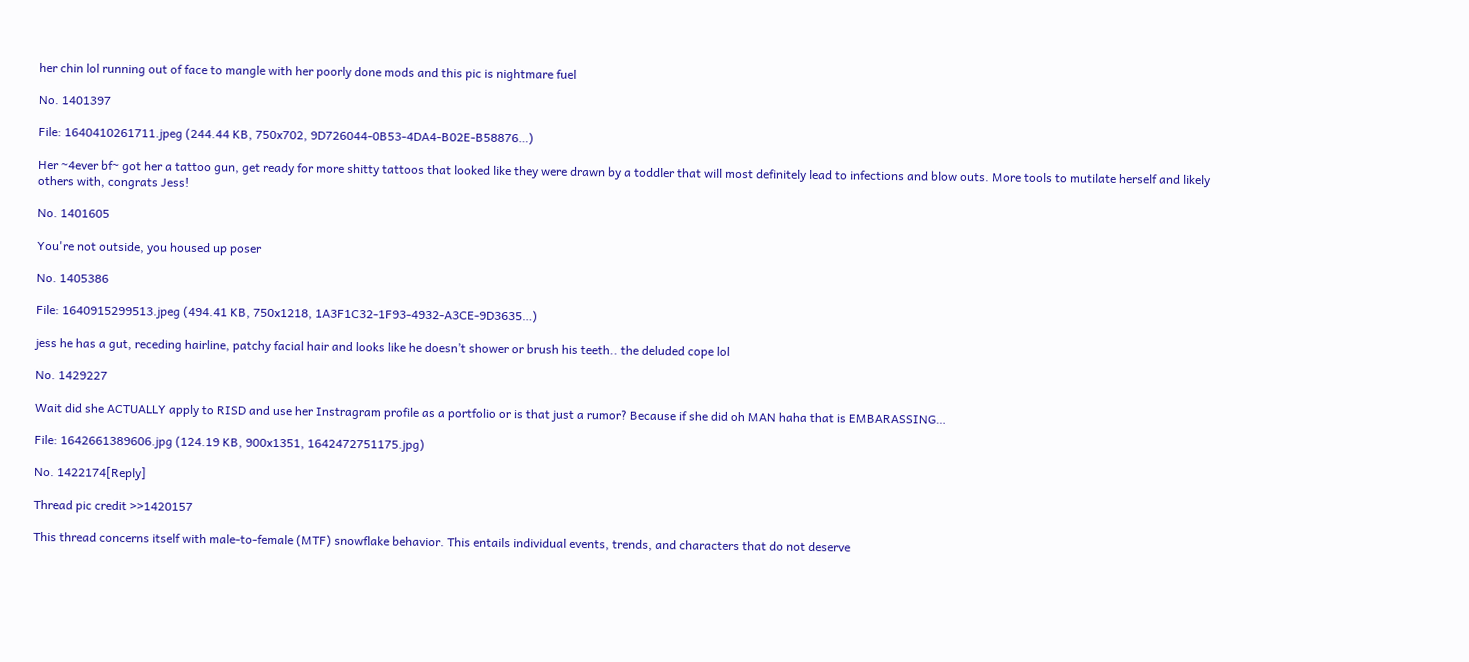her chin lol running out of face to mangle with her poorly done mods and this pic is nightmare fuel

No. 1401397

File: 1640410261711.jpeg (244.44 KB, 750x702, 9D726044-0B53-4DA4-B02E-B58876…)

Her ~4ever bf~ got her a tattoo gun, get ready for more shitty tattoos that looked like they were drawn by a toddler that will most definitely lead to infections and blow outs. More tools to mutilate herself and likely others with, congrats Jess!

No. 1401605

You're not outside, you housed up poser

No. 1405386

File: 1640915299513.jpeg (494.41 KB, 750x1218, 1A3F1C32-1F93-4932-A3CE-9D3635…)

jess he has a gut, receding hairline, patchy facial hair and looks like he doesn’t shower or brush his teeth.. the deluded cope lol

No. 1429227

Wait did she ACTUALLY apply to RISD and use her Instragram profile as a portfolio or is that just a rumor? Because if she did oh MAN haha that is EMBARASSING…

File: 1642661389606.jpg (124.19 KB, 900x1351, 1642472751175.jpg)

No. 1422174[Reply]

Thread pic credit >>1420157

This thread concerns itself with male-to-female (MTF) snowflake behavior. This entails individual events, trends, and characters that do not deserve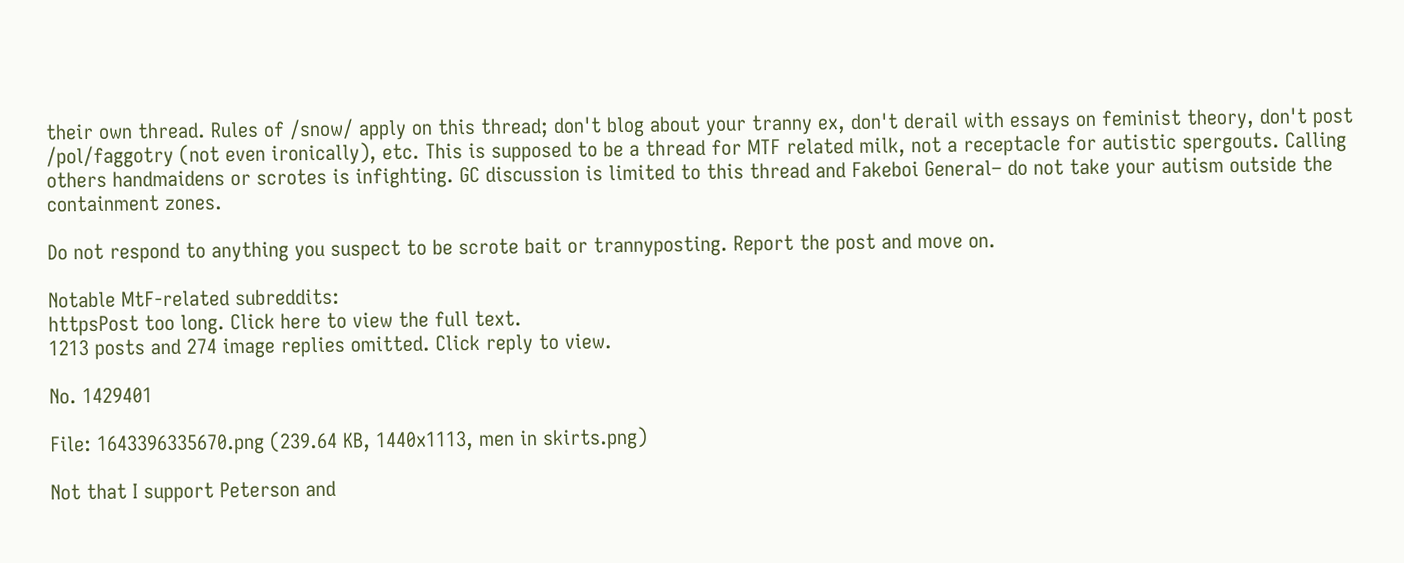their own thread. Rules of /snow/ apply on this thread; don't blog about your tranny ex, don't derail with essays on feminist theory, don't post /pol/faggotry (not even ironically), etc. This is supposed to be a thread for MTF related milk, not a receptacle for autistic spergouts. Calling others handmaidens or scrotes is infighting. GC discussion is limited to this thread and Fakeboi General– do not take your autism outside the containment zones.

Do not respond to anything you suspect to be scrote bait or trannyposting. Report the post and move on.

Notable MtF-related subreddits:
httpsPost too long. Click here to view the full text.
1213 posts and 274 image replies omitted. Click reply to view.

No. 1429401

File: 1643396335670.png (239.64 KB, 1440x1113, men in skirts.png)

Not that I support Peterson and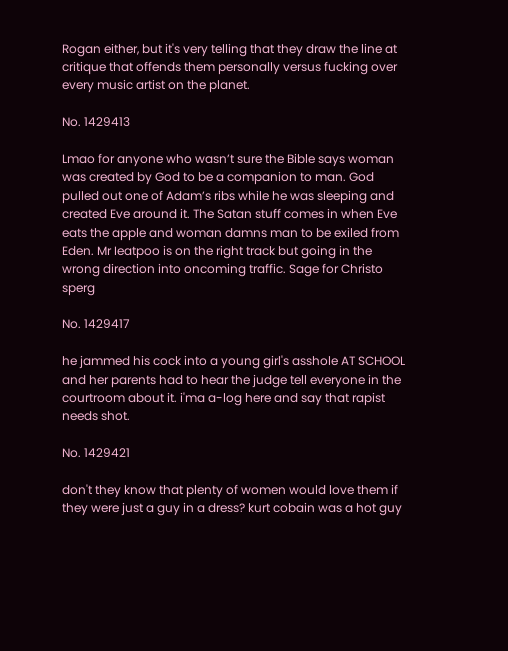Rogan either, but it's very telling that they draw the line at critique that offends them personally versus fucking over every music artist on the planet.

No. 1429413

Lmao for anyone who wasn’t sure the Bible says woman was created by God to be a companion to man. God pulled out one of Adam’s ribs while he was sleeping and created Eve around it. The Satan stuff comes in when Eve eats the apple and woman damns man to be exiled from Eden. Mr Ieatpoo is on the right track but going in the wrong direction into oncoming traffic. Sage for Christo sperg

No. 1429417

he jammed his cock into a young girl's asshole AT SCHOOL and her parents had to hear the judge tell everyone in the courtroom about it. i'ma a-log here and say that rapist needs shot.

No. 1429421

don't they know that plenty of women would love them if they were just a guy in a dress? kurt cobain was a hot guy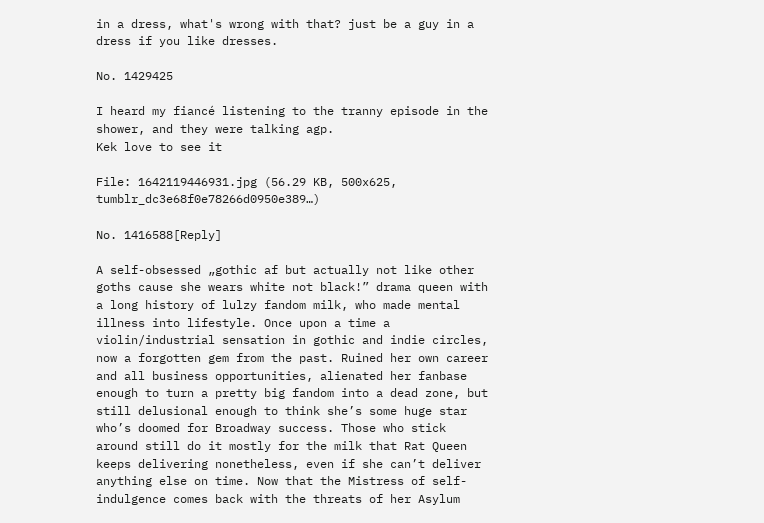in a dress, what's wrong with that? just be a guy in a dress if you like dresses.

No. 1429425

I heard my fiancé listening to the tranny episode in the shower, and they were talking agp.
Kek love to see it

File: 1642119446931.jpg (56.29 KB, 500x625, tumblr_dc3e68f0e78266d0950e389…)

No. 1416588[Reply]

A self-obsessed „gothic af but actually not like other goths cause she wears white not black!” drama queen with a long history of lulzy fandom milk, who made mental illness into lifestyle. Once upon a time a violin/industrial sensation in gothic and indie circles, now a forgotten gem from the past. Ruined her own career and all business opportunities, alienated her fanbase enough to turn a pretty big fandom into a dead zone, but still delusional enough to think she’s some huge star who’s doomed for Broadway success. Those who stick around still do it mostly for the milk that Rat Queen keeps delivering nonetheless, even if she can’t deliver anything else on time. Now that the Mistress of self-indulgence comes back with the threats of her Asylum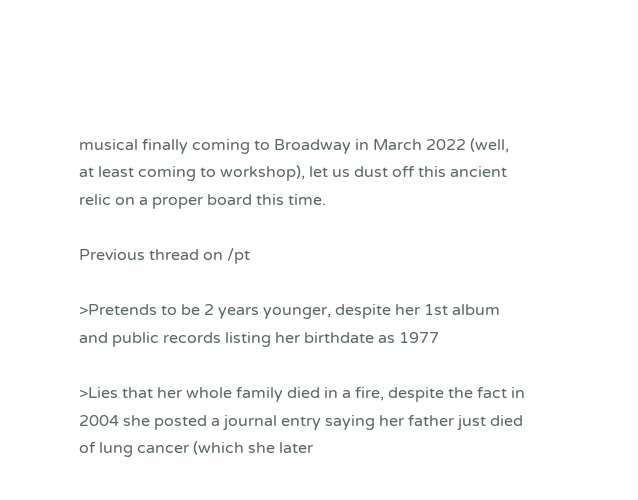musical finally coming to Broadway in March 2022 (well, at least coming to workshop), let us dust off this ancient relic on a proper board this time.

Previous thread on /pt

>Pretends to be 2 years younger, despite her 1st album and public records listing her birthdate as 1977

>Lies that her whole family died in a fire, despite the fact in 2004 she posted a journal entry saying her father just died of lung cancer (which she later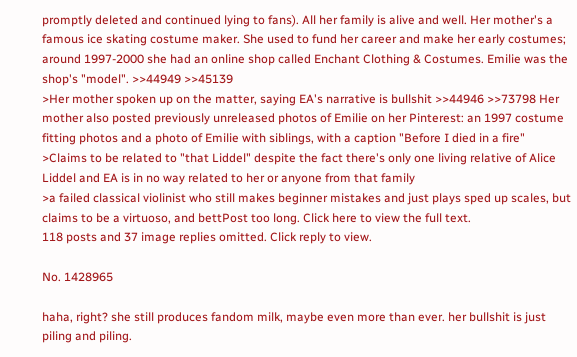promptly deleted and continued lying to fans). All her family is alive and well. Her mother's a famous ice skating costume maker. She used to fund her career and make her early costumes; around 1997-2000 she had an online shop called Enchant Clothing & Costumes. Emilie was the shop's "model". >>44949 >>45139
>Her mother spoken up on the matter, saying EA's narrative is bullshit >>44946 >>73798 Her mother also posted previously unreleased photos of Emilie on her Pinterest: an 1997 costume fitting photos and a photo of Emilie with siblings, with a caption "Before I died in a fire"
>Claims to be related to "that Liddel" despite the fact there's only one living relative of Alice Liddel and EA is in no way related to her or anyone from that family
>a failed classical violinist who still makes beginner mistakes and just plays sped up scales, but claims to be a virtuoso, and bettPost too long. Click here to view the full text.
118 posts and 37 image replies omitted. Click reply to view.

No. 1428965

haha, right? she still produces fandom milk, maybe even more than ever. her bullshit is just piling and piling.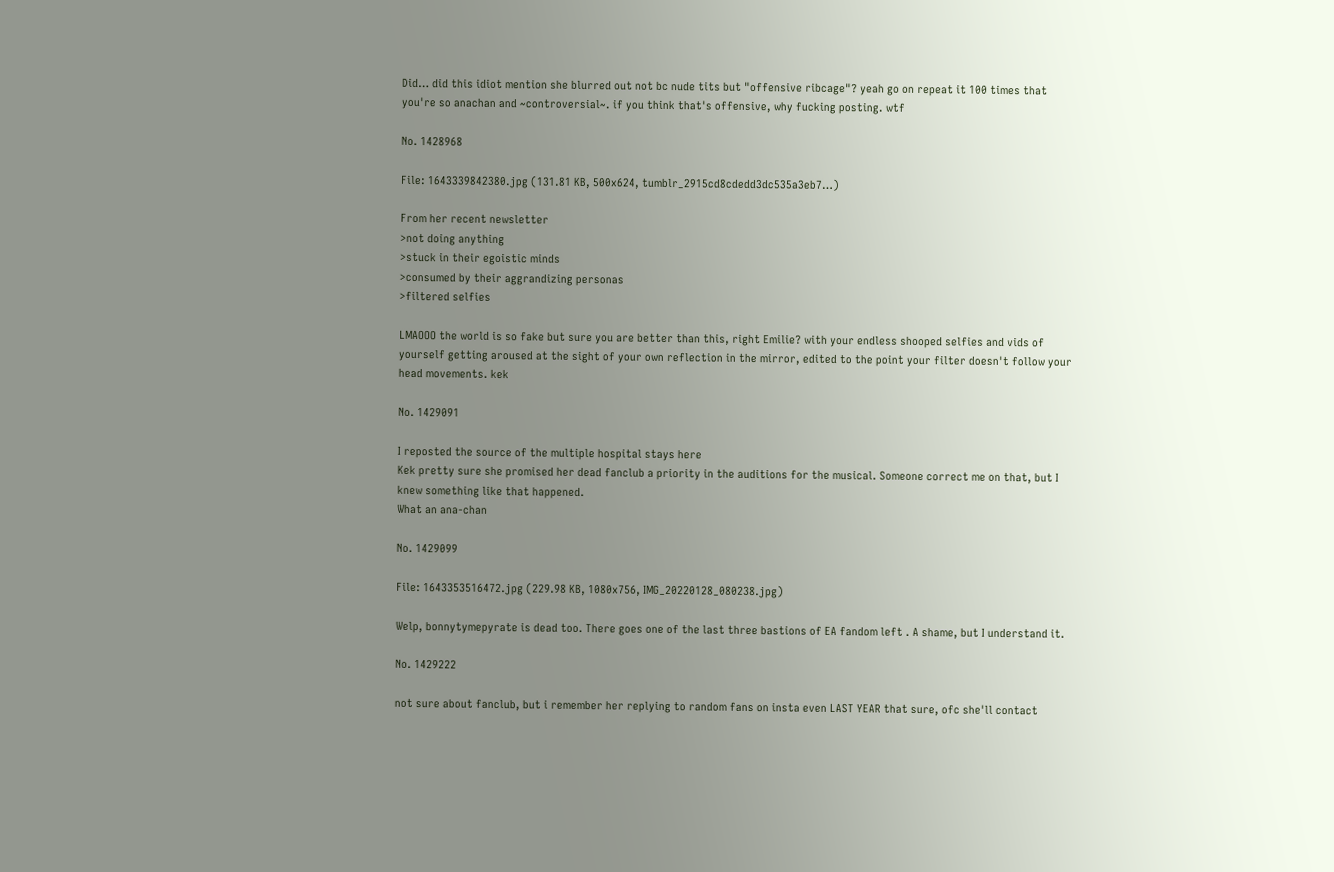Did… did this idiot mention she blurred out not bc nude tits but "offensive ribcage"? yeah go on repeat it 100 times that you're so anachan and ~controversial~. if you think that's offensive, why fucking posting. wtf

No. 1428968

File: 1643339842380.jpg (131.81 KB, 500x624, tumblr_2915cd8cdedd3dc535a3eb7…)

From her recent newsletter
>not doing anything
>stuck in their egoistic minds
>consumed by their aggrandizing personas
>filtered selfies

LMAOOO the world is so fake but sure you are better than this, right Emilie? with your endless shooped selfies and vids of yourself getting aroused at the sight of your own reflection in the mirror, edited to the point your filter doesn't follow your head movements. kek

No. 1429091

I reposted the source of the multiple hospital stays here
Kek pretty sure she promised her dead fanclub a priority in the auditions for the musical. Someone correct me on that, but I knew something like that happened.
What an ana-chan

No. 1429099

File: 1643353516472.jpg (229.98 KB, 1080x756, IMG_20220128_080238.jpg)

Welp, bonnytymepyrate is dead too. There goes one of the last three bastions of EA fandom left . A shame, but I understand it.

No. 1429222

not sure about fanclub, but i remember her replying to random fans on insta even LAST YEAR that sure, ofc she'll contact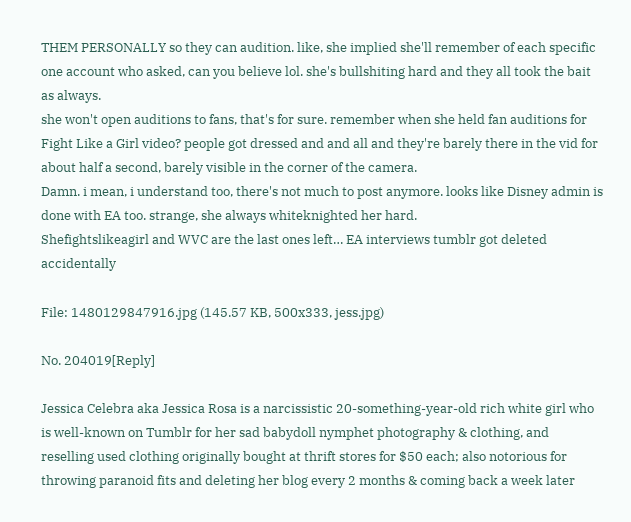THEM PERSONALLY so they can audition. like, she implied she'll remember of each specific one account who asked, can you believe lol. she's bullshiting hard and they all took the bait as always.
she won't open auditions to fans, that's for sure. remember when she held fan auditions for Fight Like a Girl video? people got dressed and and all and they're barely there in the vid for about half a second, barely visible in the corner of the camera.
Damn. i mean, i understand too, there's not much to post anymore. looks like Disney admin is done with EA too. strange, she always whiteknighted her hard.
Shefightslikeagirl and WVC are the last ones left… EA interviews tumblr got deleted accidentally

File: 1480129847916.jpg (145.57 KB, 500x333, jess.jpg)

No. 204019[Reply]

Jessica Celebra aka Jessica Rosa is a narcissistic 20-something-year-old rich white girl who is well-known on Tumblr for her sad babydoll nymphet photography & clothing, and reselling used clothing originally bought at thrift stores for $50 each; also notorious for throwing paranoid fits and deleting her blog every 2 months & coming back a week later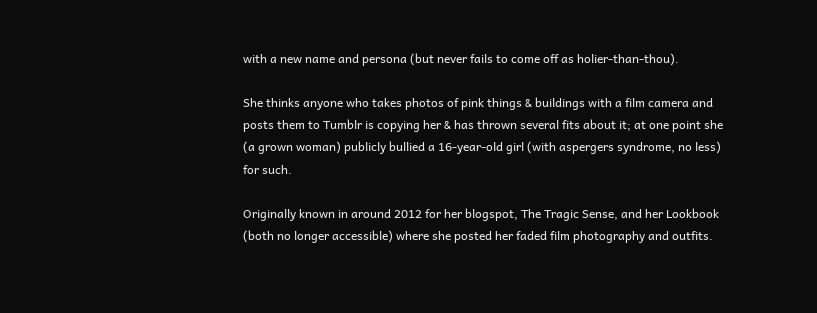with a new name and persona (but never fails to come off as holier-than-thou).

She thinks anyone who takes photos of pink things & buildings with a film camera and posts them to Tumblr is copying her & has thrown several fits about it; at one point she (a grown woman) publicly bullied a 16-year-old girl (with aspergers syndrome, no less) for such.

Originally known in around 2012 for her blogspot, The Tragic Sense, and her Lookbook (both no longer accessible) where she posted her faded film photography and outfits.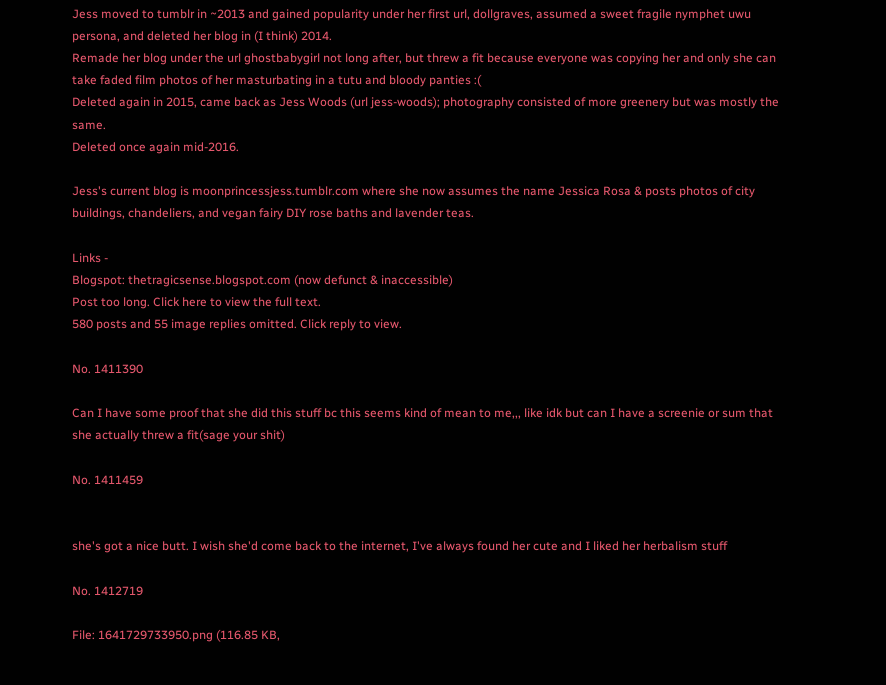Jess moved to tumblr in ~2013 and gained popularity under her first url, dollgraves, assumed a sweet fragile nymphet uwu persona, and deleted her blog in (I think) 2014.
Remade her blog under the url ghostbabygirl not long after, but threw a fit because everyone was copying her and only she can take faded film photos of her masturbating in a tutu and bloody panties :(
Deleted again in 2015, came back as Jess Woods (url jess-woods); photography consisted of more greenery but was mostly the same.
Deleted once again mid-2016.

Jess's current blog is moonprincessjess.tumblr.com where she now assumes the name Jessica Rosa & posts photos of city buildings, chandeliers, and vegan fairy DIY rose baths and lavender teas.

Links -
Blogspot: thetragicsense.blogspot.com (now defunct & inaccessible)
Post too long. Click here to view the full text.
580 posts and 55 image replies omitted. Click reply to view.

No. 1411390

Can I have some proof that she did this stuff bc this seems kind of mean to me,,, like idk but can I have a screenie or sum that she actually threw a fit(sage your shit)

No. 1411459


she's got a nice butt. I wish she'd come back to the internet, I've always found her cute and I liked her herbalism stuff

No. 1412719

File: 1641729733950.png (116.85 KB,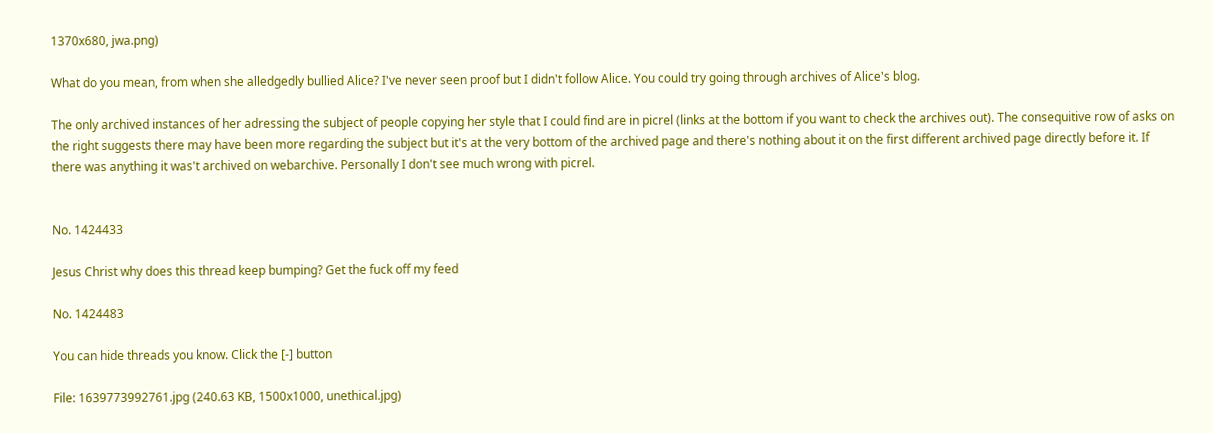1370x680, jwa.png)

What do you mean, from when she alledgedly bullied Alice? I've never seen proof but I didn't follow Alice. You could try going through archives of Alice's blog.

The only archived instances of her adressing the subject of people copying her style that I could find are in picrel (links at the bottom if you want to check the archives out). The consequitive row of asks on the right suggests there may have been more regarding the subject but it's at the very bottom of the archived page and there's nothing about it on the first different archived page directly before it. If there was anything it was't archived on webarchive. Personally I don't see much wrong with picrel.


No. 1424433

Jesus Christ why does this thread keep bumping? Get the fuck off my feed

No. 1424483

You can hide threads you know. Click the [-] button

File: 1639773992761.jpg (240.63 KB, 1500x1000, unethical.jpg)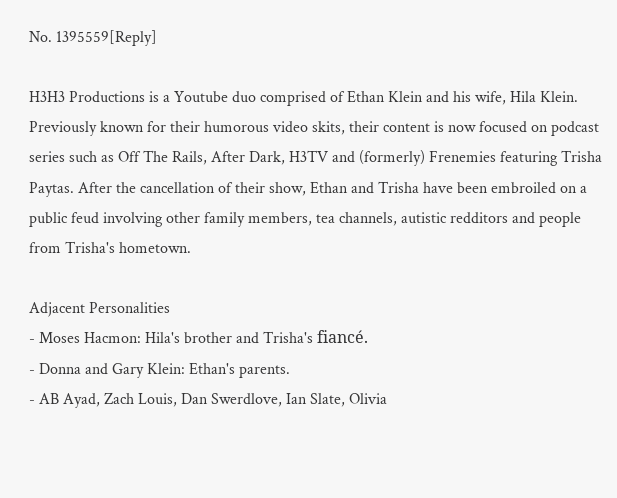No. 1395559[Reply]

H3H3 Productions is a Youtube duo comprised of Ethan Klein and his wife, Hila Klein. Previously known for their humorous video skits, their content is now focused on podcast series such as Off The Rails, After Dark, H3TV and (formerly) Frenemies featuring Trisha Paytas. After the cancellation of their show, Ethan and Trisha have been embroiled on a public feud involving other family members, tea channels, autistic redditors and people from Trisha's hometown.

Adjacent Personalities
- Moses Hacmon: Hila's brother and Trisha's fiancé.
- Donna and Gary Klein: Ethan's parents.
- AB Ayad, Zach Louis, Dan Swerdlove, Ian Slate, Olivia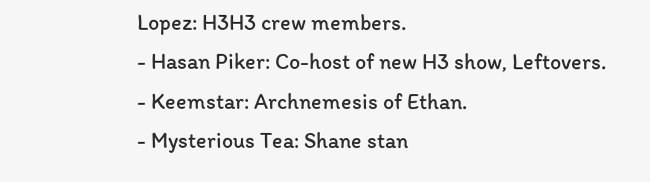Lopez: H3H3 crew members.
- Hasan Piker: Co-host of new H3 show, Leftovers.
- Keemstar: Archnemesis of Ethan.
- Mysterious Tea: Shane stan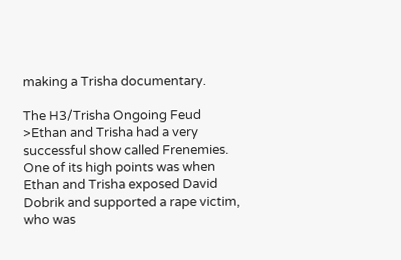making a Trisha documentary.

The H3/Trisha Ongoing Feud
>Ethan and Trisha had a very successful show called Frenemies. One of its high points was when Ethan and Trisha exposed David Dobrik and supported a rape victim, who was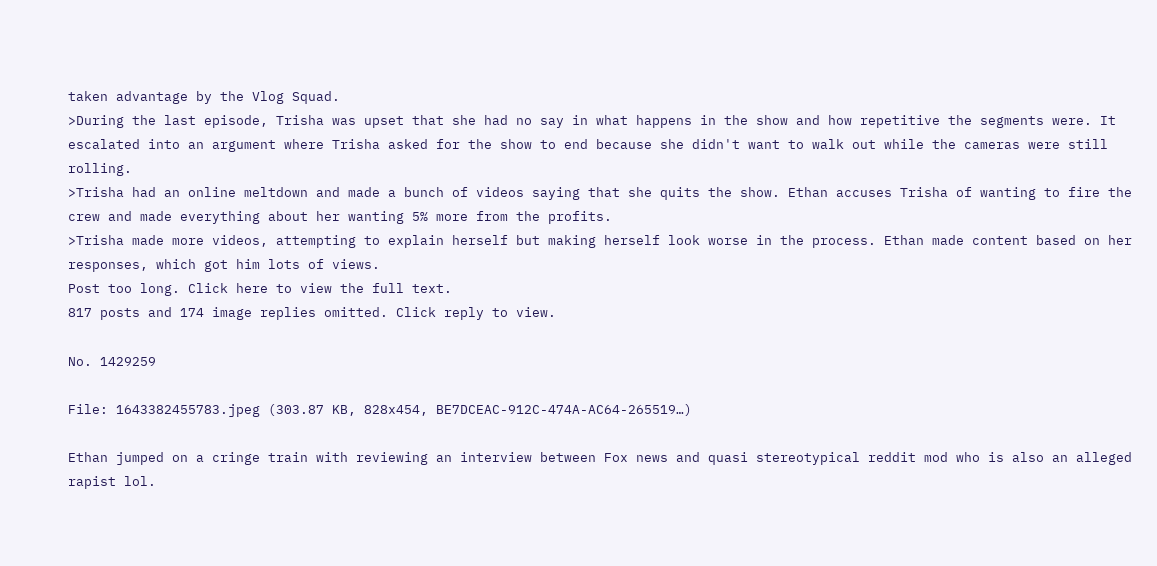taken advantage by the Vlog Squad.
>During the last episode, Trisha was upset that she had no say in what happens in the show and how repetitive the segments were. It escalated into an argument where Trisha asked for the show to end because she didn't want to walk out while the cameras were still rolling.
>Trisha had an online meltdown and made a bunch of videos saying that she quits the show. Ethan accuses Trisha of wanting to fire the crew and made everything about her wanting 5% more from the profits.
>Trisha made more videos, attempting to explain herself but making herself look worse in the process. Ethan made content based on her responses, which got him lots of views.
Post too long. Click here to view the full text.
817 posts and 174 image replies omitted. Click reply to view.

No. 1429259

File: 1643382455783.jpeg (303.87 KB, 828x454, BE7DCEAC-912C-474A-AC64-265519…)

Ethan jumped on a cringe train with reviewing an interview between Fox news and quasi stereotypical reddit mod who is also an alleged rapist lol.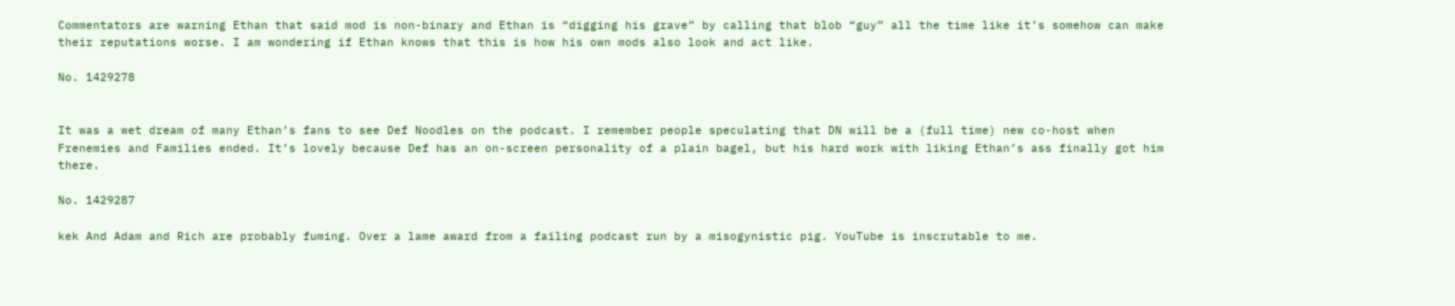Commentators are warning Ethan that said mod is non-binary and Ethan is “digging his grave” by calling that blob “guy” all the time like it’s somehow can make their reputations worse. I am wondering if Ethan knows that this is how his own mods also look and act like.

No. 1429278


It was a wet dream of many Ethan’s fans to see Def Noodles on the podcast. I remember people speculating that DN will be a (full time) new co-host when Frenemies and Families ended. It’s lovely because Def has an on-screen personality of a plain bagel, but his hard work with liking Ethan’s ass finally got him there.

No. 1429287

kek And Adam and Rich are probably fuming. Over a lame award from a failing podcast run by a misogynistic pig. YouTube is inscrutable to me.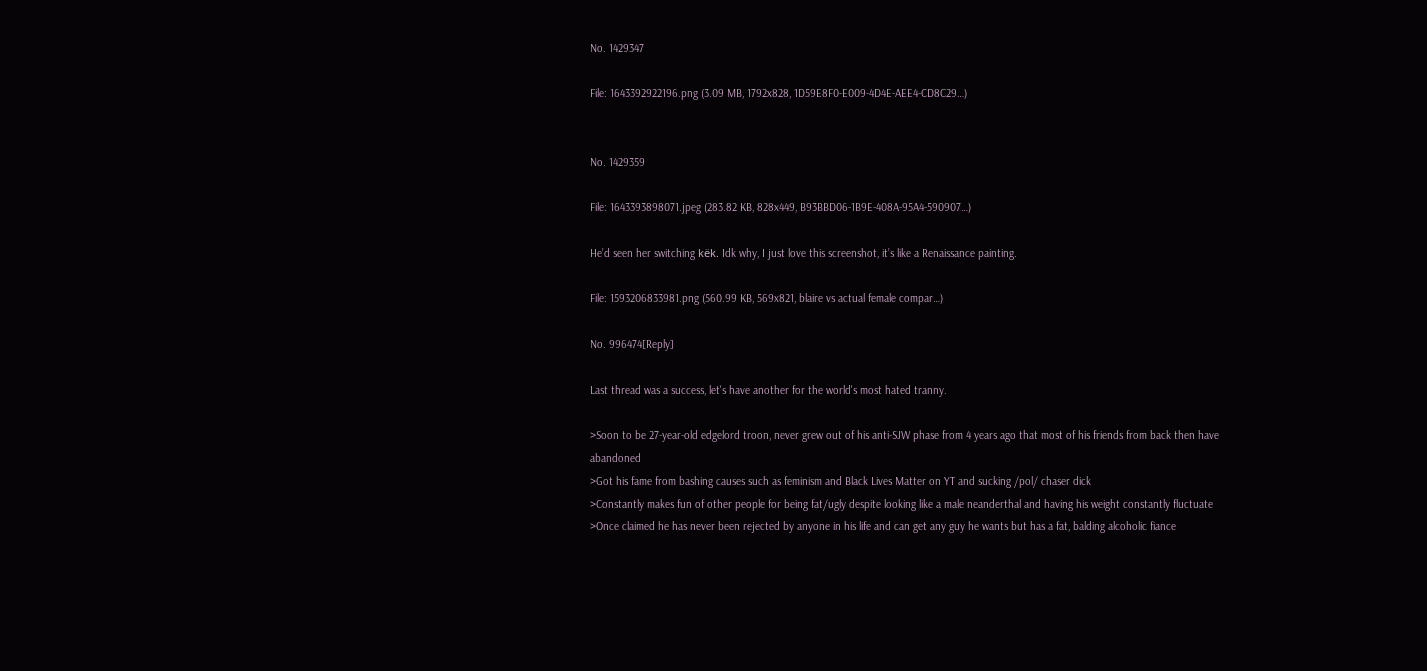No. 1429347

File: 1643392922196.png (3.09 MB, 1792x828, 1D59E8F0-E009-4D4E-AEE4-CD8C29…)


No. 1429359

File: 1643393898071.jpeg (283.82 KB, 828x449, B93BBD06-1B9E-408A-95A4-590907…)

He’d seen her switching këk. Idk why, I just love this screenshot, it’s like a Renaissance painting.

File: 1593206833981.png (560.99 KB, 569x821, blaire vs actual female compar…)

No. 996474[Reply]

Last thread was a success, let's have another for the world's most hated tranny.

>Soon to be 27-year-old edgelord troon, never grew out of his anti-SJW phase from 4 years ago that most of his friends from back then have abandoned
>Got his fame from bashing causes such as feminism and Black Lives Matter on YT and sucking /pol/ chaser dick
>Constantly makes fun of other people for being fat/ugly despite looking like a male neanderthal and having his weight constantly fluctuate
>Once claimed he has never been rejected by anyone in his life and can get any guy he wants but has a fat, balding alcoholic fiance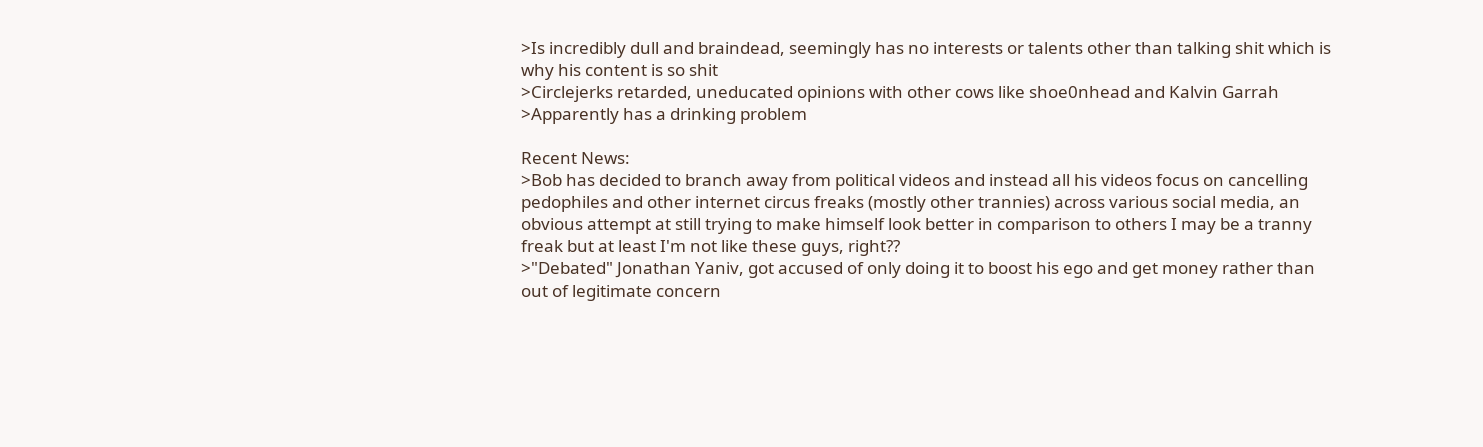>Is incredibly dull and braindead, seemingly has no interests or talents other than talking shit which is why his content is so shit
>Circlejerks retarded, uneducated opinions with other cows like shoe0nhead and Kalvin Garrah
>Apparently has a drinking problem

Recent News:
>Bob has decided to branch away from political videos and instead all his videos focus on cancelling pedophiles and other internet circus freaks (mostly other trannies) across various social media, an obvious attempt at still trying to make himself look better in comparison to others I may be a tranny freak but at least I'm not like these guys, right??
>"Debated" Jonathan Yaniv, got accused of only doing it to boost his ego and get money rather than out of legitimate concern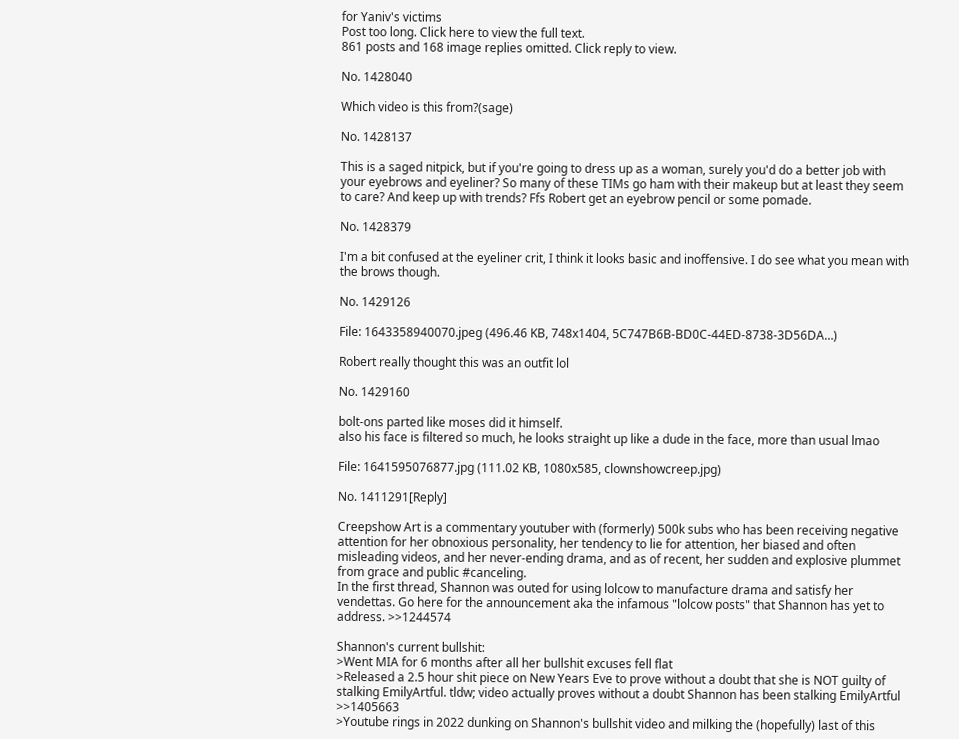for Yaniv's victims
Post too long. Click here to view the full text.
861 posts and 168 image replies omitted. Click reply to view.

No. 1428040

Which video is this from?(sage)

No. 1428137

This is a saged nitpick, but if you're going to dress up as a woman, surely you'd do a better job with your eyebrows and eyeliner? So many of these TIMs go ham with their makeup but at least they seem to care? And keep up with trends? Ffs Robert get an eyebrow pencil or some pomade.

No. 1428379

I'm a bit confused at the eyeliner crit, I think it looks basic and inoffensive. I do see what you mean with the brows though.

No. 1429126

File: 1643358940070.jpeg (496.46 KB, 748x1404, 5C747B6B-BD0C-44ED-8738-3D56DA…)

Robert really thought this was an outfit lol

No. 1429160

bolt-ons parted like moses did it himself.
also his face is filtered so much, he looks straight up like a dude in the face, more than usual lmao

File: 1641595076877.jpg (111.02 KB, 1080x585, clownshowcreep.jpg)

No. 1411291[Reply]

Creepshow Art is a commentary youtuber with (formerly) 500k subs who has been receiving negative attention for her obnoxious personality, her tendency to lie for attention, her biased and often misleading videos, and her never-ending drama, and as of recent, her sudden and explosive plummet from grace and public #canceling.
In the first thread, Shannon was outed for using lolcow to manufacture drama and satisfy her vendettas. Go here for the announcement aka the infamous "lolcow posts" that Shannon has yet to address. >>1244574

Shannon's current bullshit:
>Went MIA for 6 months after all her bullshit excuses fell flat
>Released a 2.5 hour shit piece on New Years Eve to prove without a doubt that she is NOT guilty of stalking EmilyArtful. tldw; video actually proves without a doubt Shannon has been stalking EmilyArtful >>1405663
>Youtube rings in 2022 dunking on Shannon's bullshit video and milking the (hopefully) last of this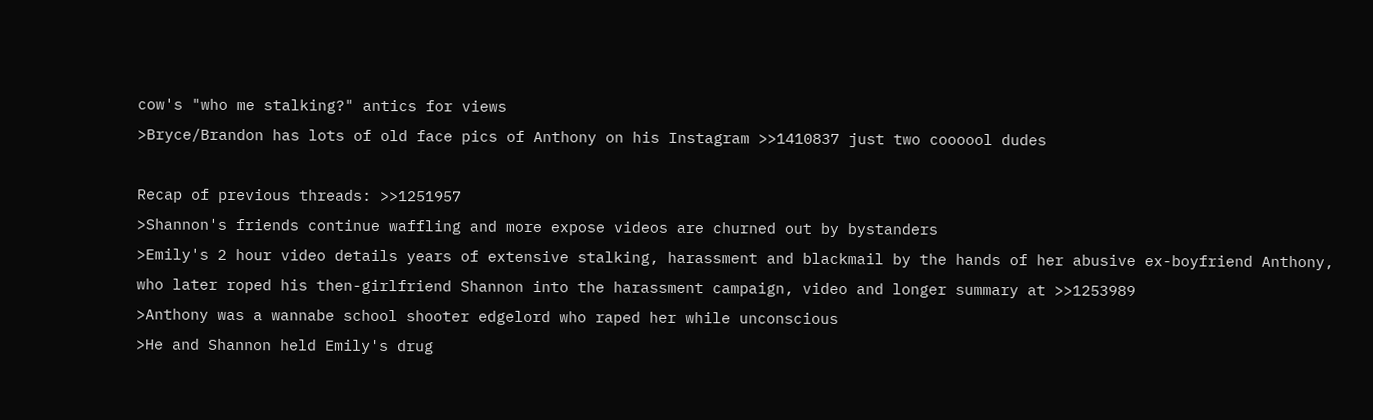cow's "who me stalking?" antics for views
>Bryce/Brandon has lots of old face pics of Anthony on his Instagram >>1410837 just two coooool dudes

Recap of previous threads: >>1251957
>Shannon's friends continue waffling and more expose videos are churned out by bystanders
>Emily's 2 hour video details years of extensive stalking, harassment and blackmail by the hands of her abusive ex-boyfriend Anthony, who later roped his then-girlfriend Shannon into the harassment campaign, video and longer summary at >>1253989
>Anthony was a wannabe school shooter edgelord who raped her while unconscious
>He and Shannon held Emily's drug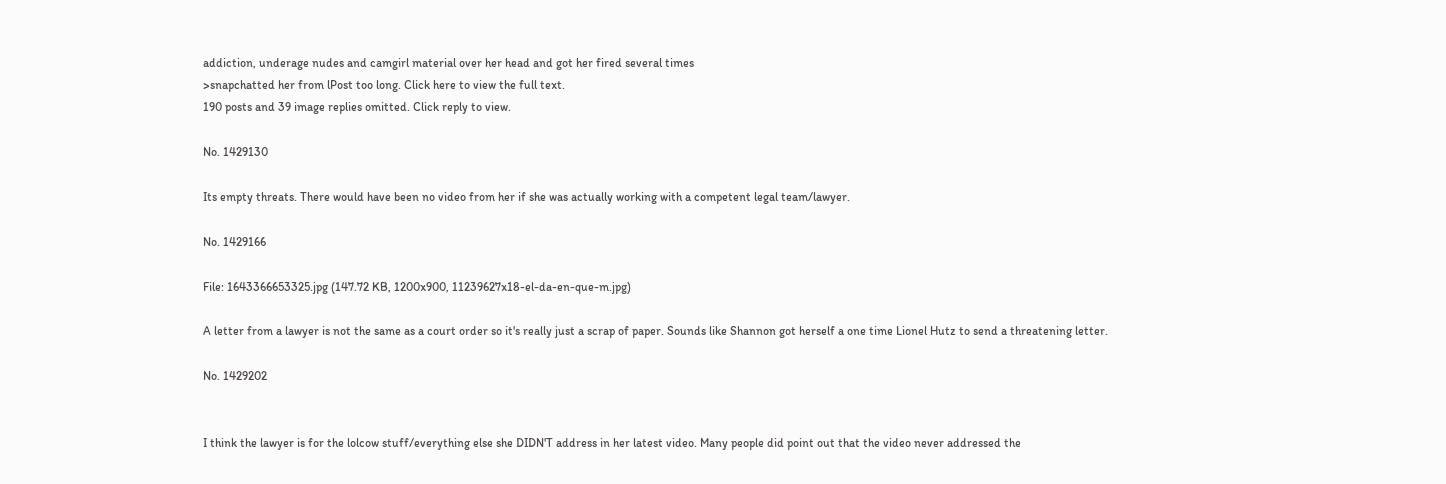addiction, underage nudes and camgirl material over her head and got her fired several times
>snapchatted her from lPost too long. Click here to view the full text.
190 posts and 39 image replies omitted. Click reply to view.

No. 1429130

Its empty threats. There would have been no video from her if she was actually working with a competent legal team/lawyer.

No. 1429166

File: 1643366653325.jpg (147.72 KB, 1200x900, 11239627x18-el-da-en-que-m.jpg)

A letter from a lawyer is not the same as a court order so it's really just a scrap of paper. Sounds like Shannon got herself a one time Lionel Hutz to send a threatening letter.

No. 1429202


I think the lawyer is for the lolcow stuff/everything else she DIDN'T address in her latest video. Many people did point out that the video never addressed the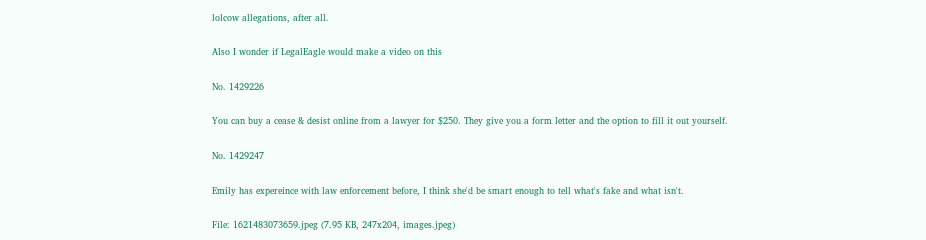lolcow allegations, after all.

Also I wonder if LegalEagle would make a video on this

No. 1429226

You can buy a cease & desist online from a lawyer for $250. They give you a form letter and the option to fill it out yourself.

No. 1429247

Emily has expereince with law enforcement before, I think she'd be smart enough to tell what's fake and what isn't.

File: 1621483073659.jpeg (7.95 KB, 247x204, images.jpeg)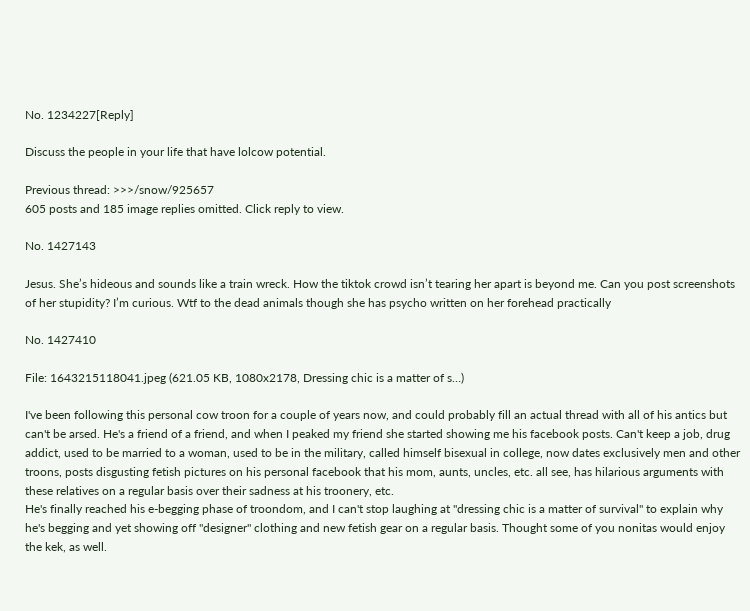No. 1234227[Reply]

Discuss the people in your life that have lolcow potential.

Previous thread: >>>/snow/925657
605 posts and 185 image replies omitted. Click reply to view.

No. 1427143

Jesus. She’s hideous and sounds like a train wreck. How the tiktok crowd isn’t tearing her apart is beyond me. Can you post screenshots of her stupidity? I’m curious. Wtf to the dead animals though she has psycho written on her forehead practically

No. 1427410

File: 1643215118041.jpeg (621.05 KB, 1080x2178, Dressing chic is a matter of s…)

I've been following this personal cow troon for a couple of years now, and could probably fill an actual thread with all of his antics but can't be arsed. He's a friend of a friend, and when I peaked my friend she started showing me his facebook posts. Can't keep a job, drug addict, used to be married to a woman, used to be in the military, called himself bisexual in college, now dates exclusively men and other troons, posts disgusting fetish pictures on his personal facebook that his mom, aunts, uncles, etc. all see, has hilarious arguments with these relatives on a regular basis over their sadness at his troonery, etc.
He's finally reached his e-begging phase of troondom, and I can't stop laughing at "dressing chic is a matter of survival" to explain why he's begging and yet showing off "designer" clothing and new fetish gear on a regular basis. Thought some of you nonitas would enjoy the kek, as well.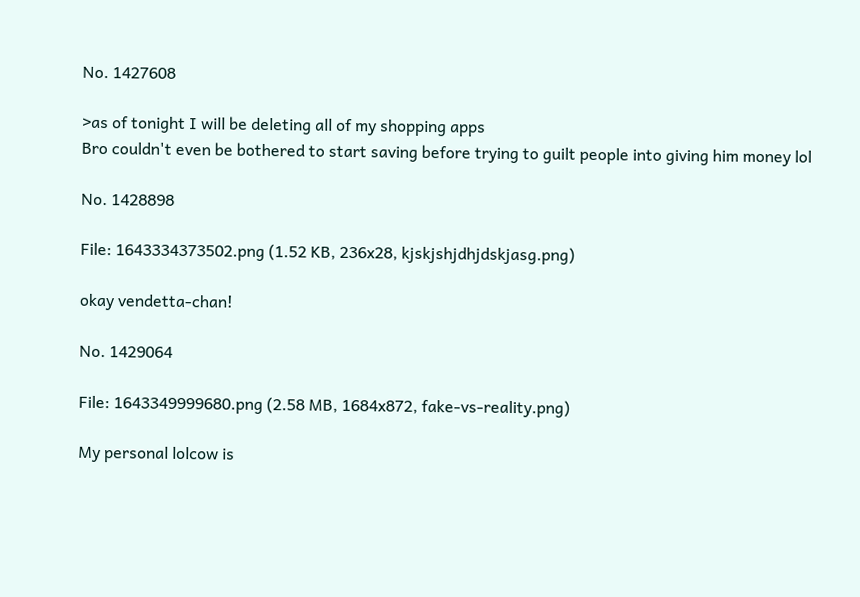No. 1427608

>as of tonight I will be deleting all of my shopping apps
Bro couldn't even be bothered to start saving before trying to guilt people into giving him money lol

No. 1428898

File: 1643334373502.png (1.52 KB, 236x28, kjskjshjdhjdskjasg.png)

okay vendetta-chan!

No. 1429064

File: 1643349999680.png (2.58 MB, 1684x872, fake-vs-reality.png)

My personal lolcow is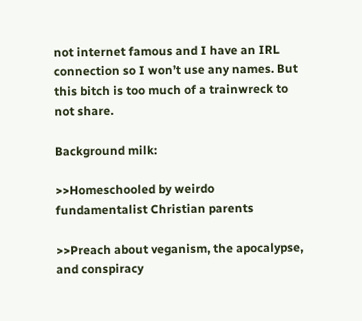not internet famous and I have an IRL connection so I won’t use any names. But this bitch is too much of a trainwreck to not share.

Background milk:

>>Homeschooled by weirdo fundamentalist Christian parents

>>Preach about veganism, the apocalypse, and conspiracy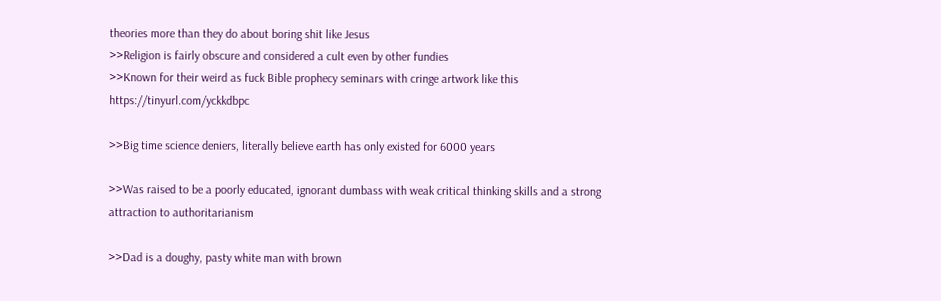theories more than they do about boring shit like Jesus
>>Religion is fairly obscure and considered a cult even by other fundies
>>Known for their weird as fuck Bible prophecy seminars with cringe artwork like this https://tinyurl.com/yckkdbpc

>>Big time science deniers, literally believe earth has only existed for 6000 years

>>Was raised to be a poorly educated, ignorant dumbass with weak critical thinking skills and a strong attraction to authoritarianism

>>Dad is a doughy, pasty white man with brown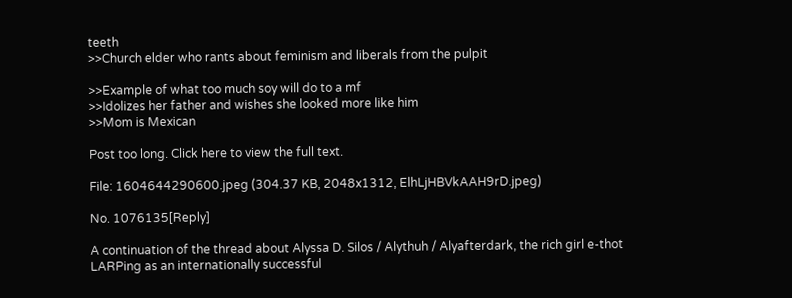teeth
>>Church elder who rants about feminism and liberals from the pulpit

>>Example of what too much soy will do to a mf
>>Idolizes her father and wishes she looked more like him
>>Mom is Mexican

Post too long. Click here to view the full text.

File: 1604644290600.jpeg (304.37 KB, 2048x1312, ElhLjHBVkAAH9rD.jpeg)

No. 1076135[Reply]

A continuation of the thread about Alyssa D. Silos / Alythuh / Alyafterdark, the rich girl e-thot LARPing as an internationally successful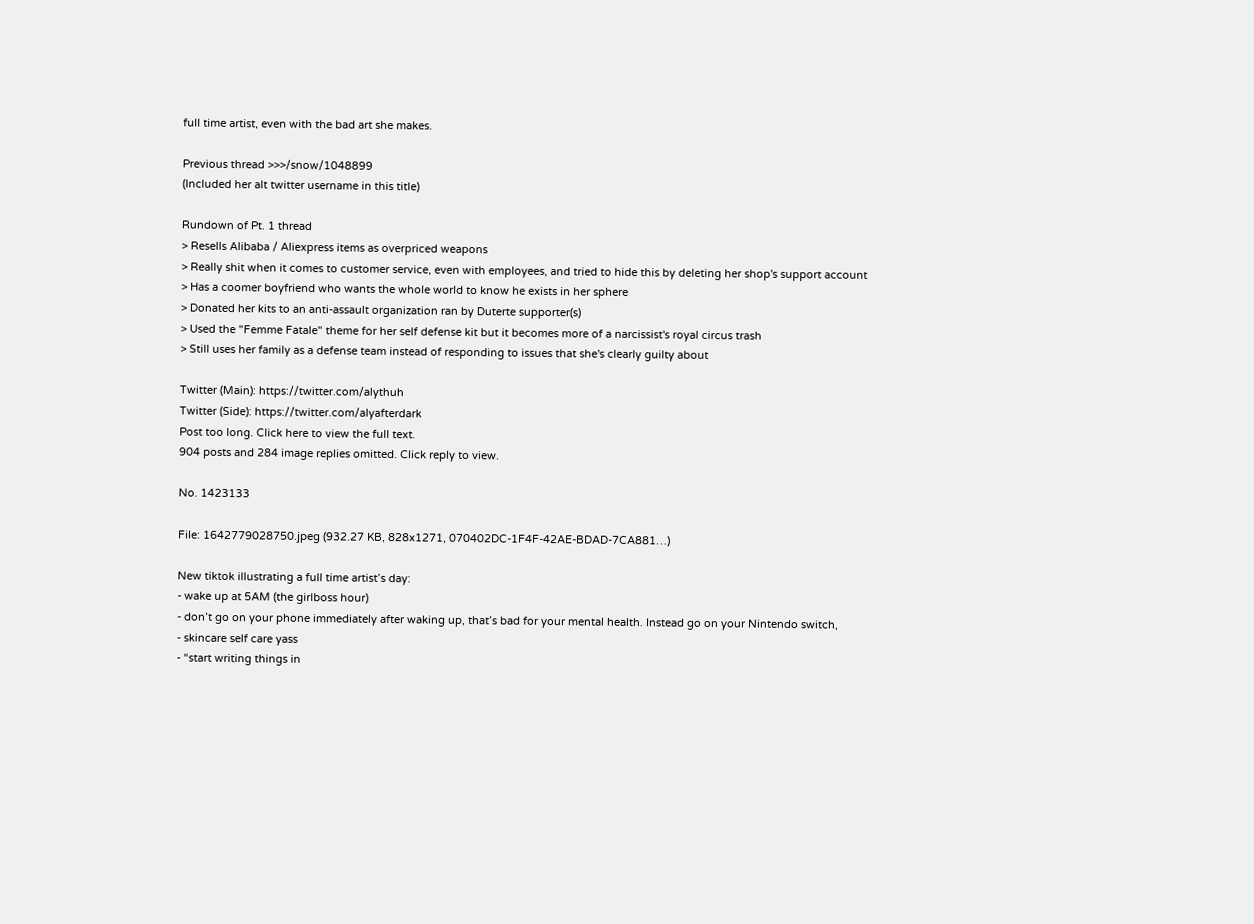full time artist, even with the bad art she makes.

Previous thread >>>/snow/1048899
(Included her alt twitter username in this title)

Rundown of Pt. 1 thread
> Resells Alibaba / Aliexpress items as overpriced weapons
> Really shit when it comes to customer service, even with employees, and tried to hide this by deleting her shop's support account
> Has a coomer boyfriend who wants the whole world to know he exists in her sphere
> Donated her kits to an anti-assault organization ran by Duterte supporter(s)
> Used the "Femme Fatale" theme for her self defense kit but it becomes more of a narcissist's royal circus trash
> Still uses her family as a defense team instead of responding to issues that she's clearly guilty about

Twitter (Main): https://twitter.com/alythuh
Twitter (Side): https://twitter.com/alyafterdark
Post too long. Click here to view the full text.
904 posts and 284 image replies omitted. Click reply to view.

No. 1423133

File: 1642779028750.jpeg (932.27 KB, 828x1271, 070402DC-1F4F-42AE-BDAD-7CA881…)

New tiktok illustrating a full time artist’s day:
- wake up at 5AM (the girlboss hour)
- don’t go on your phone immediately after waking up, that’s bad for your mental health. Instead go on your Nintendo switch,
- skincare self care yass
- “start writing things in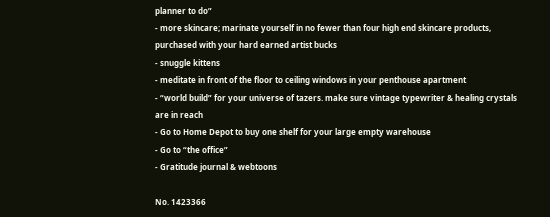planner to do”
- more skincare; marinate yourself in no fewer than four high end skincare products, purchased with your hard earned artist bucks
- snuggle kittens
- meditate in front of the floor to ceiling windows in your penthouse apartment
- “world build” for your universe of tazers. make sure vintage typewriter & healing crystals are in reach
- Go to Home Depot to buy one shelf for your large empty warehouse
- Go to “the office”
- Gratitude journal & webtoons

No. 1423366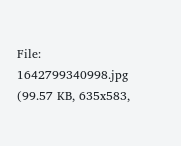File: 1642799340998.jpg (99.57 KB, 635x583,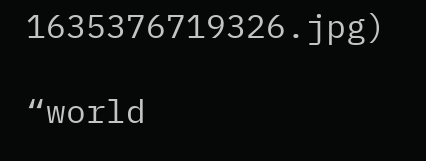1635376719326.jpg)

“world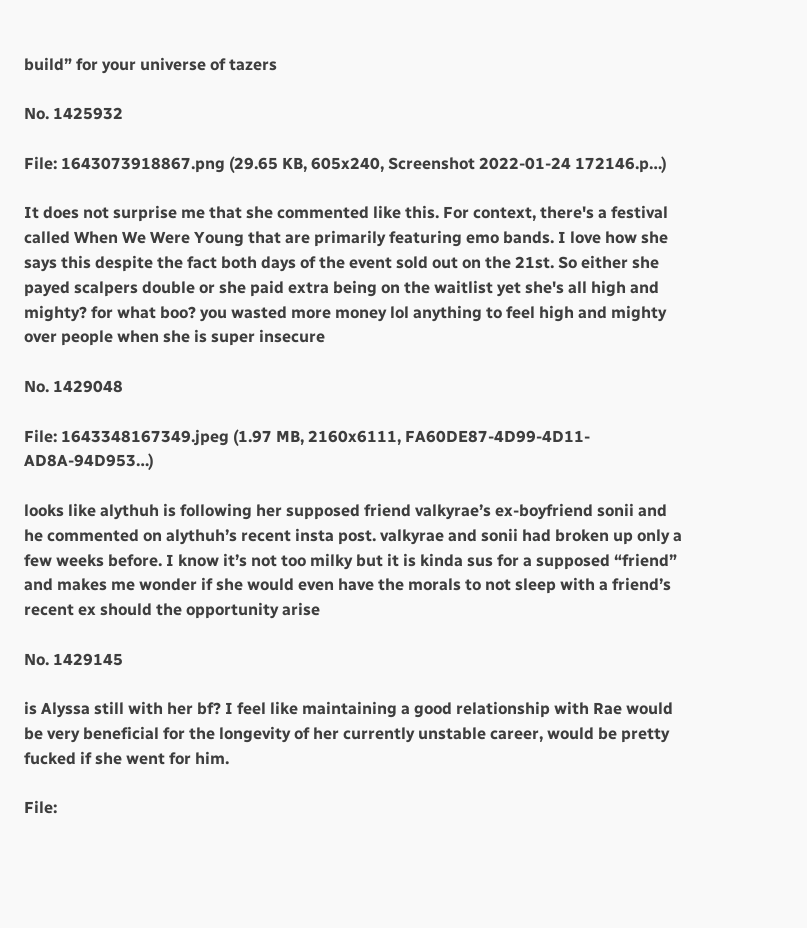build” for your universe of tazers

No. 1425932

File: 1643073918867.png (29.65 KB, 605x240, Screenshot 2022-01-24 172146.p…)

It does not surprise me that she commented like this. For context, there's a festival called When We Were Young that are primarily featuring emo bands. I love how she says this despite the fact both days of the event sold out on the 21st. So either she payed scalpers double or she paid extra being on the waitlist yet she's all high and mighty? for what boo? you wasted more money lol anything to feel high and mighty over people when she is super insecure

No. 1429048

File: 1643348167349.jpeg (1.97 MB, 2160x6111, FA60DE87-4D99-4D11-AD8A-94D953…)

looks like alythuh is following her supposed friend valkyrae’s ex-boyfriend sonii and he commented on alythuh’s recent insta post. valkyrae and sonii had broken up only a few weeks before. I know it’s not too milky but it is kinda sus for a supposed “friend” and makes me wonder if she would even have the morals to not sleep with a friend’s recent ex should the opportunity arise

No. 1429145

is Alyssa still with her bf? I feel like maintaining a good relationship with Rae would be very beneficial for the longevity of her currently unstable career, would be pretty fucked if she went for him.

File: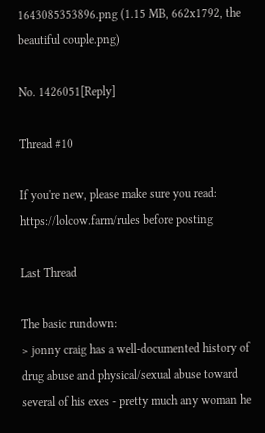1643085353896.png (1.15 MB, 662x1792, the beautiful couple.png)

No. 1426051[Reply]

Thread #10

If you're new, please make sure you read:
https://lolcow.farm/rules before posting

Last Thread

The basic rundown:
> jonny craig has a well-documented history of drug abuse and physical/sexual abuse toward several of his exes - pretty much any woman he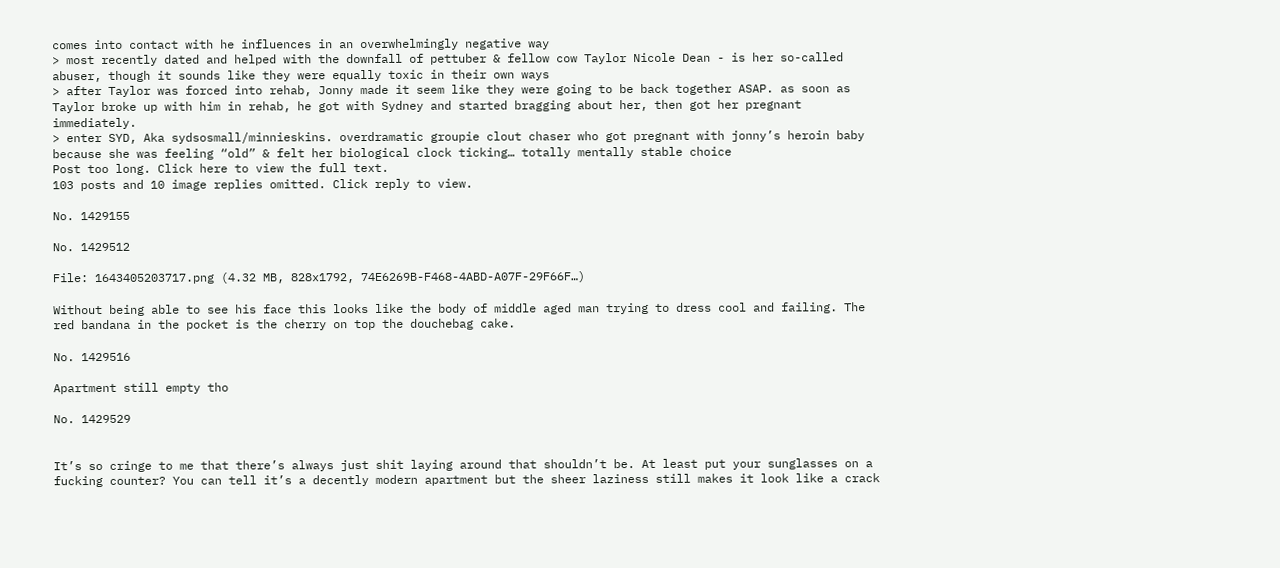comes into contact with he influences in an overwhelmingly negative way
> most recently dated and helped with the downfall of pettuber & fellow cow Taylor Nicole Dean - is her so-called abuser, though it sounds like they were equally toxic in their own ways
> after Taylor was forced into rehab, Jonny made it seem like they were going to be back together ASAP. as soon as Taylor broke up with him in rehab, he got with Sydney and started bragging about her, then got her pregnant immediately.
> enter SYD, Aka sydsosmall/minnieskins. overdramatic groupie clout chaser who got pregnant with jonny’s heroin baby because she was feeling “old” & felt her biological clock ticking… totally mentally stable choice
Post too long. Click here to view the full text.
103 posts and 10 image replies omitted. Click reply to view.

No. 1429155

No. 1429512

File: 1643405203717.png (4.32 MB, 828x1792, 74E6269B-F468-4ABD-A07F-29F66F…)

Without being able to see his face this looks like the body of middle aged man trying to dress cool and failing. The red bandana in the pocket is the cherry on top the douchebag cake.

No. 1429516

Apartment still empty tho

No. 1429529


It’s so cringe to me that there’s always just shit laying around that shouldn’t be. At least put your sunglasses on a fucking counter? You can tell it’s a decently modern apartment but the sheer laziness still makes it look like a crack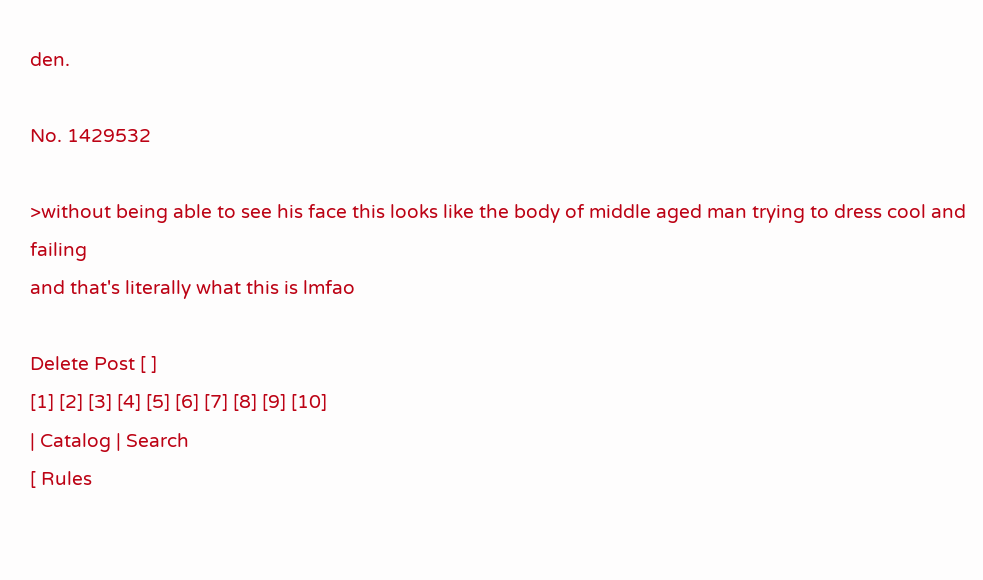den.

No. 1429532

>without being able to see his face this looks like the body of middle aged man trying to dress cool and failing
and that's literally what this is lmfao

Delete Post [ ]
[1] [2] [3] [4] [5] [6] [7] [8] [9] [10]
| Catalog | Search
[ Rules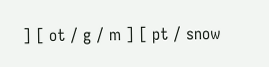] [ ot / g / m ] [ pt / snow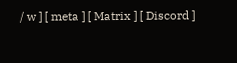/ w ] [ meta ] [ Matrix ] [ Discord ]